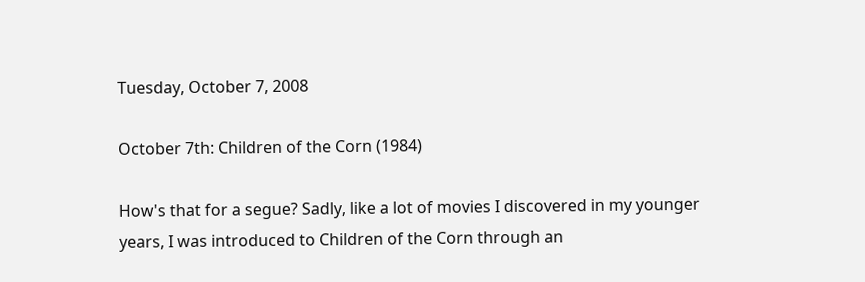Tuesday, October 7, 2008

October 7th: Children of the Corn (1984)

How's that for a segue? Sadly, like a lot of movies I discovered in my younger years, I was introduced to Children of the Corn through an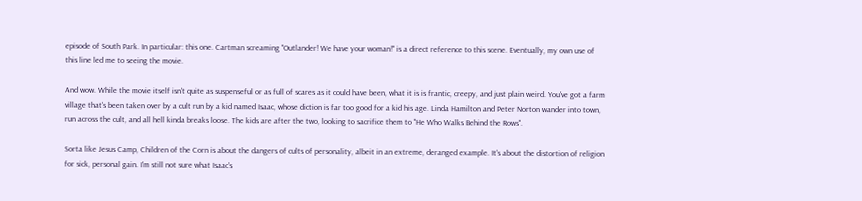episode of South Park. In particular: this one. Cartman screaming "Outlander! We have your woman!" is a direct reference to this scene. Eventually, my own use of this line led me to seeing the movie.

And wow. While the movie itself isn't quite as suspenseful or as full of scares as it could have been, what it is is frantic, creepy, and just plain weird. You've got a farm village that's been taken over by a cult run by a kid named Isaac, whose diction is far too good for a kid his age. Linda Hamilton and Peter Norton wander into town, run across the cult, and all hell kinda breaks loose. The kids are after the two, looking to sacrifice them to "He Who Walks Behind the Rows".

Sorta like Jesus Camp, Children of the Corn is about the dangers of cults of personality, albeit in an extreme, deranged example. It's about the distortion of religion for sick, personal gain. I'm still not sure what Isaac's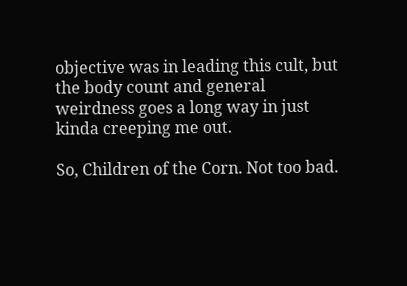objective was in leading this cult, but the body count and general weirdness goes a long way in just kinda creeping me out.

So, Children of the Corn. Not too bad.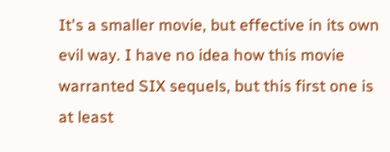It's a smaller movie, but effective in its own evil way. I have no idea how this movie warranted SIX sequels, but this first one is at least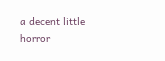a decent little horror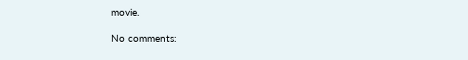movie.

No comments: